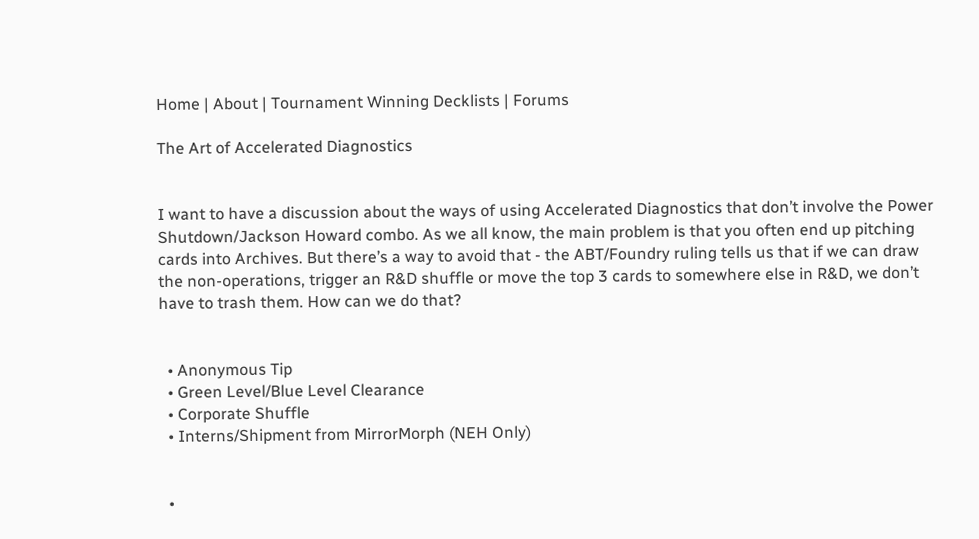Home | About | Tournament Winning Decklists | Forums

The Art of Accelerated Diagnostics


I want to have a discussion about the ways of using Accelerated Diagnostics that don’t involve the Power Shutdown/Jackson Howard combo. As we all know, the main problem is that you often end up pitching cards into Archives. But there’s a way to avoid that - the ABT/Foundry ruling tells us that if we can draw the non-operations, trigger an R&D shuffle or move the top 3 cards to somewhere else in R&D, we don’t have to trash them. How can we do that?


  • Anonymous Tip
  • Green Level/Blue Level Clearance
  • Corporate Shuffle
  • Interns/Shipment from MirrorMorph (NEH Only)


  •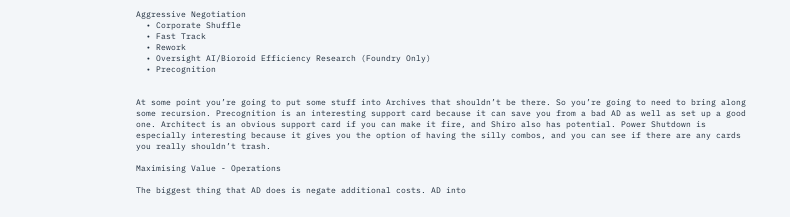Aggressive Negotiation
  • Corporate Shuffle
  • Fast Track
  • Rework
  • Oversight AI/Bioroid Efficiency Research (Foundry Only)
  • Precognition


At some point you’re going to put some stuff into Archives that shouldn’t be there. So you’re going to need to bring along some recursion. Precognition is an interesting support card because it can save you from a bad AD as well as set up a good one. Architect is an obvious support card if you can make it fire, and Shiro also has potential. Power Shutdown is especially interesting because it gives you the option of having the silly combos, and you can see if there are any cards you really shouldn’t trash.

Maximising Value - Operations

The biggest thing that AD does is negate additional costs. AD into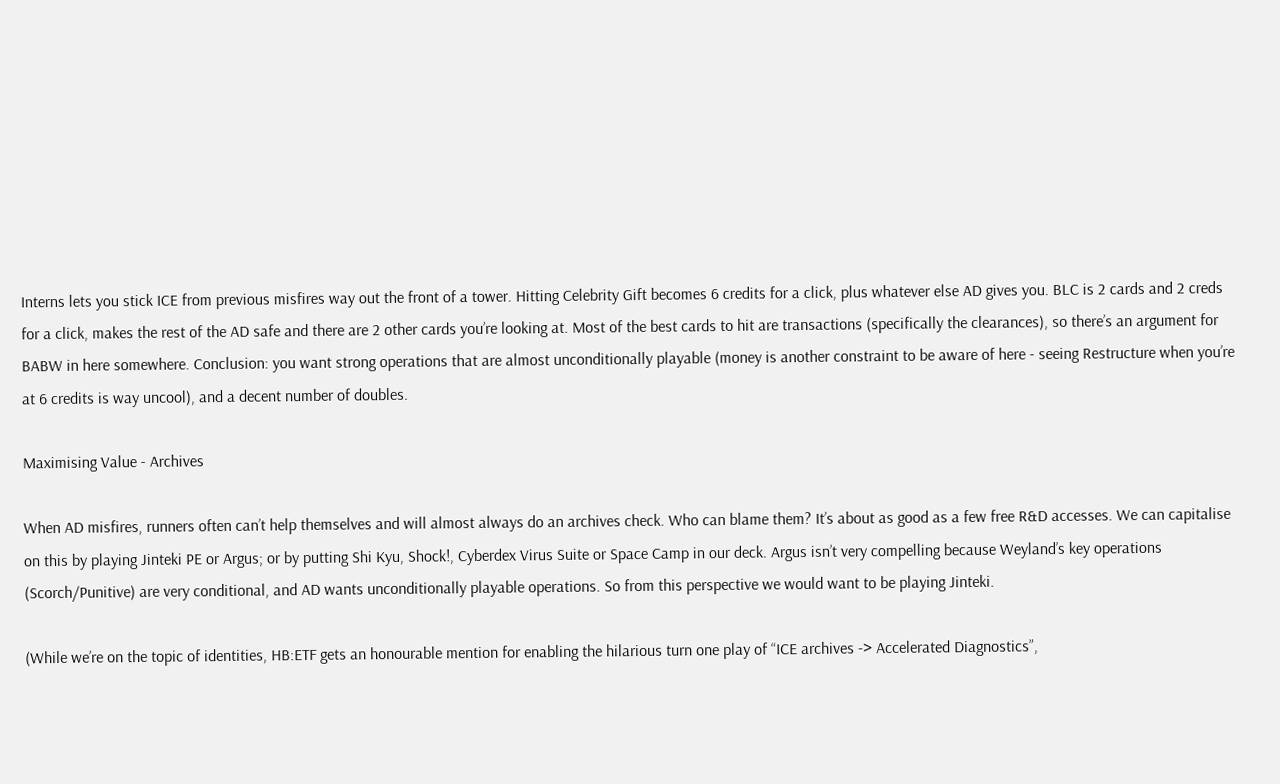Interns lets you stick ICE from previous misfires way out the front of a tower. Hitting Celebrity Gift becomes 6 credits for a click, plus whatever else AD gives you. BLC is 2 cards and 2 creds for a click, makes the rest of the AD safe and there are 2 other cards you’re looking at. Most of the best cards to hit are transactions (specifically the clearances), so there’s an argument for BABW in here somewhere. Conclusion: you want strong operations that are almost unconditionally playable (money is another constraint to be aware of here - seeing Restructure when you’re at 6 credits is way uncool), and a decent number of doubles.

Maximising Value - Archives

When AD misfires, runners often can’t help themselves and will almost always do an archives check. Who can blame them? It’s about as good as a few free R&D accesses. We can capitalise on this by playing Jinteki PE or Argus; or by putting Shi Kyu, Shock!, Cyberdex Virus Suite or Space Camp in our deck. Argus isn’t very compelling because Weyland’s key operations (Scorch/Punitive) are very conditional, and AD wants unconditionally playable operations. So from this perspective we would want to be playing Jinteki.

(While we’re on the topic of identities, HB:ETF gets an honourable mention for enabling the hilarious turn one play of “ICE archives -> Accelerated Diagnostics”,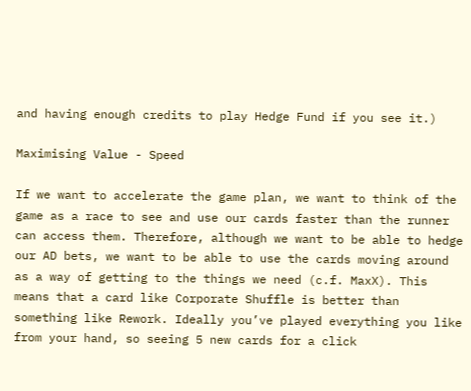and having enough credits to play Hedge Fund if you see it.)

Maximising Value - Speed

If we want to accelerate the game plan, we want to think of the game as a race to see and use our cards faster than the runner can access them. Therefore, although we want to be able to hedge our AD bets, we want to be able to use the cards moving around as a way of getting to the things we need (c.f. MaxX). This means that a card like Corporate Shuffle is better than something like Rework. Ideally you’ve played everything you like from your hand, so seeing 5 new cards for a click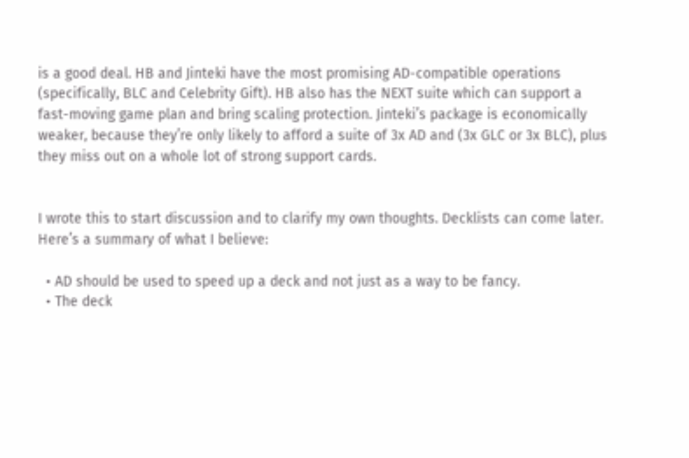is a good deal. HB and Jinteki have the most promising AD-compatible operations (specifically, BLC and Celebrity Gift). HB also has the NEXT suite which can support a fast-moving game plan and bring scaling protection. Jinteki’s package is economically weaker, because they’re only likely to afford a suite of 3x AD and (3x GLC or 3x BLC), plus they miss out on a whole lot of strong support cards.


I wrote this to start discussion and to clarify my own thoughts. Decklists can come later. Here’s a summary of what I believe:

  • AD should be used to speed up a deck and not just as a way to be fancy.
  • The deck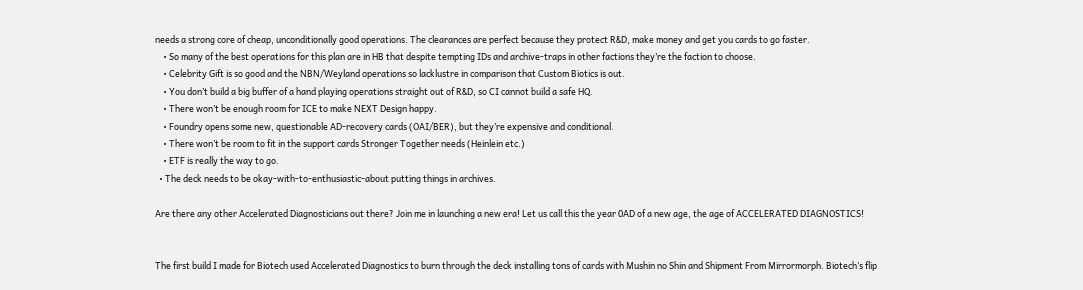needs a strong core of cheap, unconditionally good operations. The clearances are perfect because they protect R&D, make money and get you cards to go faster.
    • So many of the best operations for this plan are in HB that despite tempting IDs and archive-traps in other factions they’re the faction to choose.
    • Celebrity Gift is so good and the NBN/Weyland operations so lacklustre in comparison that Custom Biotics is out.
    • You don’t build a big buffer of a hand playing operations straight out of R&D, so CI cannot build a safe HQ.
    • There won’t be enough room for ICE to make NEXT Design happy.
    • Foundry opens some new, questionable AD-recovery cards (OAI/BER), but they’re expensive and conditional.
    • There won’t be room to fit in the support cards Stronger Together needs (Heinlein etc.)
    • ETF is really the way to go.
  • The deck needs to be okay-with-to-enthusiastic-about putting things in archives.

Are there any other Accelerated Diagnosticians out there? Join me in launching a new era! Let us call this the year 0AD of a new age, the age of ACCELERATED DIAGNOSTICS!


The first build I made for Biotech used Accelerated Diagnostics to burn through the deck installing tons of cards with Mushin no Shin and Shipment From Mirrormorph. Biotech’s flip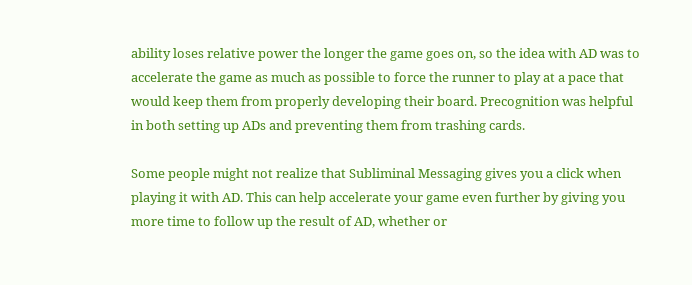ability loses relative power the longer the game goes on, so the idea with AD was to accelerate the game as much as possible to force the runner to play at a pace that would keep them from properly developing their board. Precognition was helpful in both setting up ADs and preventing them from trashing cards.

Some people might not realize that Subliminal Messaging gives you a click when playing it with AD. This can help accelerate your game even further by giving you more time to follow up the result of AD, whether or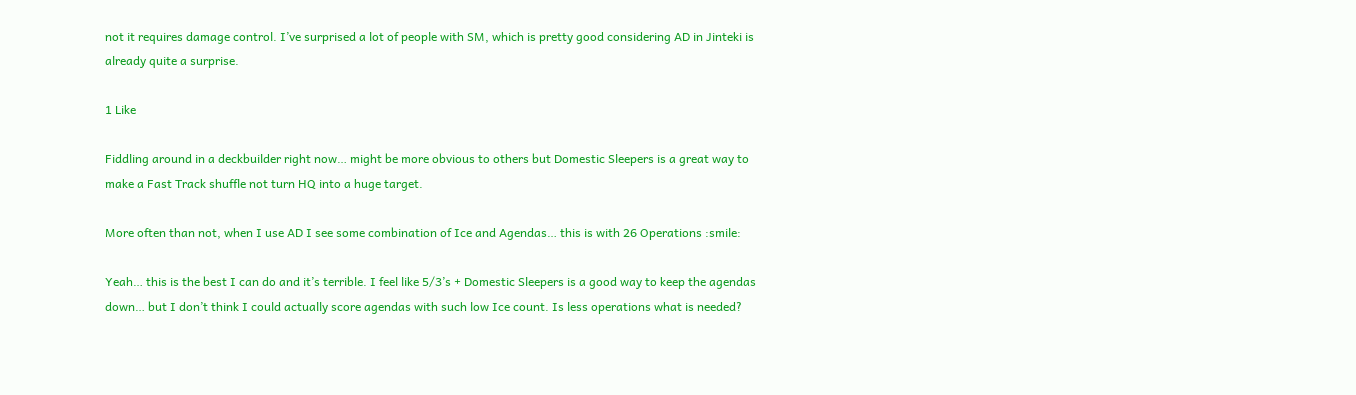not it requires damage control. I’ve surprised a lot of people with SM, which is pretty good considering AD in Jinteki is already quite a surprise.

1 Like

Fiddling around in a deckbuilder right now… might be more obvious to others but Domestic Sleepers is a great way to make a Fast Track shuffle not turn HQ into a huge target.

More often than not, when I use AD I see some combination of Ice and Agendas… this is with 26 Operations :smile:

Yeah… this is the best I can do and it’s terrible. I feel like 5/3’s + Domestic Sleepers is a good way to keep the agendas down… but I don’t think I could actually score agendas with such low Ice count. Is less operations what is needed?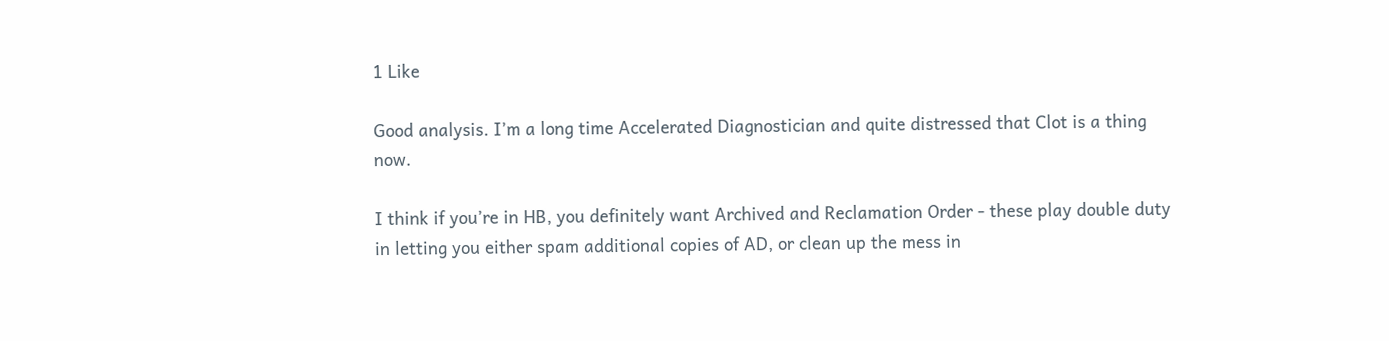1 Like

Good analysis. I’m a long time Accelerated Diagnostician and quite distressed that Clot is a thing now.

I think if you’re in HB, you definitely want Archived and Reclamation Order - these play double duty in letting you either spam additional copies of AD, or clean up the mess in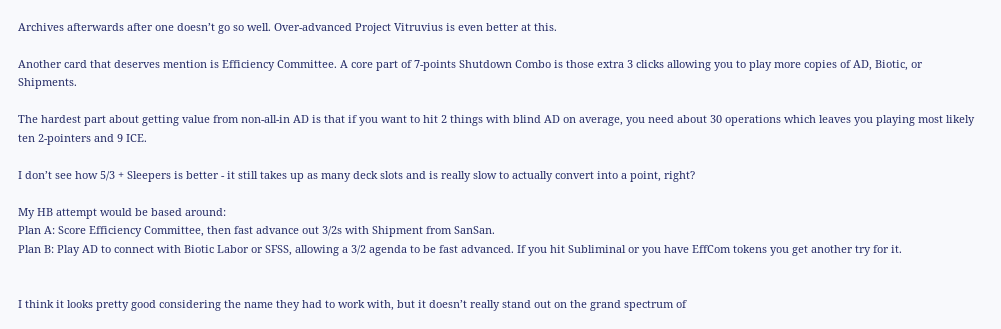Archives afterwards after one doesn’t go so well. Over-advanced Project Vitruvius is even better at this.

Another card that deserves mention is Efficiency Committee. A core part of 7-points Shutdown Combo is those extra 3 clicks allowing you to play more copies of AD, Biotic, or Shipments.

The hardest part about getting value from non-all-in AD is that if you want to hit 2 things with blind AD on average, you need about 30 operations which leaves you playing most likely ten 2-pointers and 9 ICE.

I don’t see how 5/3 + Sleepers is better - it still takes up as many deck slots and is really slow to actually convert into a point, right?

My HB attempt would be based around:
Plan A: Score Efficiency Committee, then fast advance out 3/2s with Shipment from SanSan.
Plan B: Play AD to connect with Biotic Labor or SFSS, allowing a 3/2 agenda to be fast advanced. If you hit Subliminal or you have EffCom tokens you get another try for it.


I think it looks pretty good considering the name they had to work with, but it doesn’t really stand out on the grand spectrum of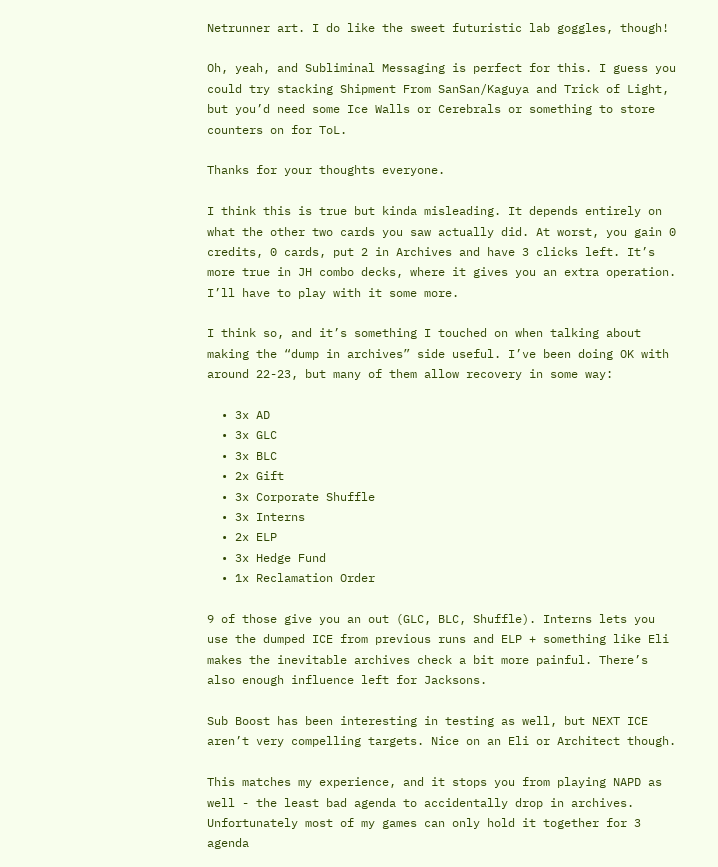Netrunner art. I do like the sweet futuristic lab goggles, though!

Oh, yeah, and Subliminal Messaging is perfect for this. I guess you could try stacking Shipment From SanSan/Kaguya and Trick of Light, but you’d need some Ice Walls or Cerebrals or something to store counters on for ToL.

Thanks for your thoughts everyone.

I think this is true but kinda misleading. It depends entirely on what the other two cards you saw actually did. At worst, you gain 0 credits, 0 cards, put 2 in Archives and have 3 clicks left. It’s more true in JH combo decks, where it gives you an extra operation. I’ll have to play with it some more.

I think so, and it’s something I touched on when talking about making the “dump in archives” side useful. I’ve been doing OK with around 22-23, but many of them allow recovery in some way:

  • 3x AD
  • 3x GLC
  • 3x BLC
  • 2x Gift
  • 3x Corporate Shuffle
  • 3x Interns
  • 2x ELP
  • 3x Hedge Fund
  • 1x Reclamation Order

9 of those give you an out (GLC, BLC, Shuffle). Interns lets you use the dumped ICE from previous runs and ELP + something like Eli makes the inevitable archives check a bit more painful. There’s also enough influence left for Jacksons.

Sub Boost has been interesting in testing as well, but NEXT ICE aren’t very compelling targets. Nice on an Eli or Architect though.

This matches my experience, and it stops you from playing NAPD as well - the least bad agenda to accidentally drop in archives. Unfortunately most of my games can only hold it together for 3 agenda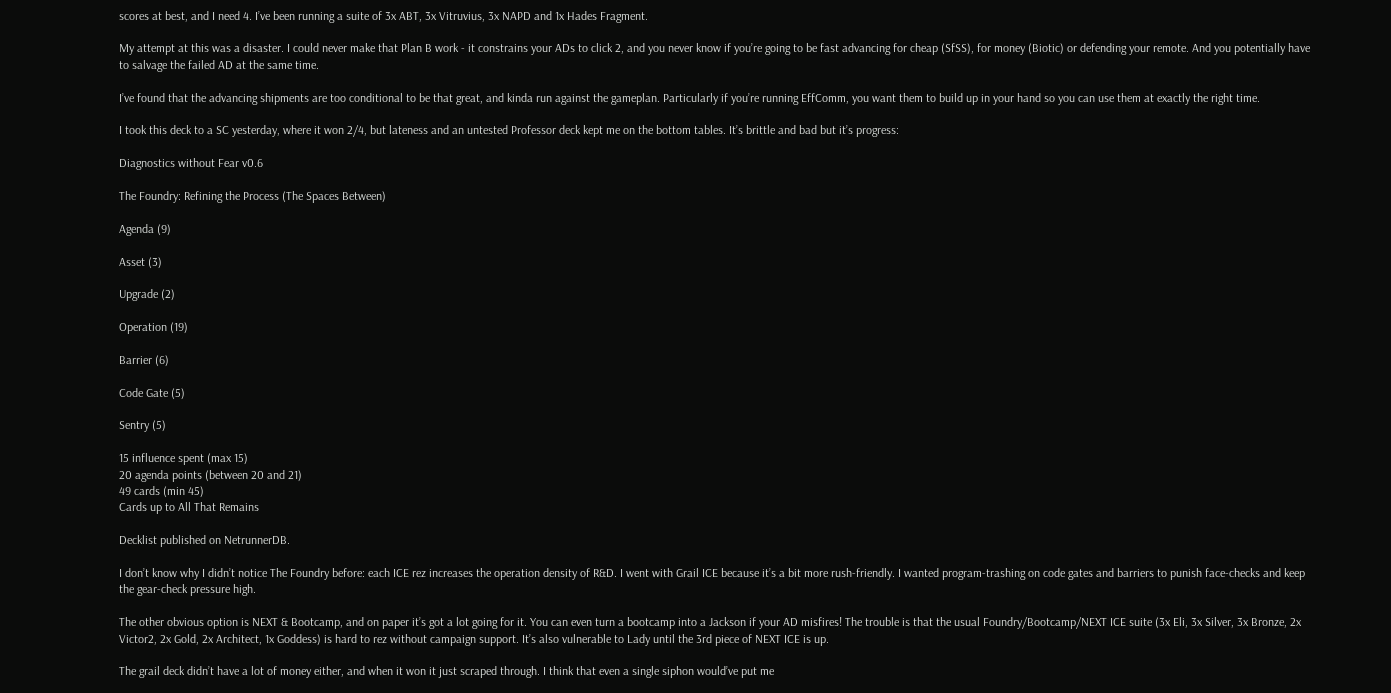scores at best, and I need 4. I’ve been running a suite of 3x ABT, 3x Vitruvius, 3x NAPD and 1x Hades Fragment.

My attempt at this was a disaster. I could never make that Plan B work - it constrains your ADs to click 2, and you never know if you’re going to be fast advancing for cheap (SfSS), for money (Biotic) or defending your remote. And you potentially have to salvage the failed AD at the same time.

I’ve found that the advancing shipments are too conditional to be that great, and kinda run against the gameplan. Particularly if you’re running EffComm, you want them to build up in your hand so you can use them at exactly the right time.

I took this deck to a SC yesterday, where it won 2/4, but lateness and an untested Professor deck kept me on the bottom tables. It’s brittle and bad but it’s progress:

Diagnostics without Fear v0.6

The Foundry: Refining the Process (The Spaces Between)

Agenda (9)

Asset (3)

Upgrade (2)

Operation (19)

Barrier (6)

Code Gate (5)

Sentry (5)

15 influence spent (max 15)
20 agenda points (between 20 and 21)
49 cards (min 45)
Cards up to All That Remains

Decklist published on NetrunnerDB.

I don’t know why I didn’t notice The Foundry before: each ICE rez increases the operation density of R&D. I went with Grail ICE because it’s a bit more rush-friendly. I wanted program-trashing on code gates and barriers to punish face-checks and keep the gear-check pressure high.

The other obvious option is NEXT & Bootcamp, and on paper it’s got a lot going for it. You can even turn a bootcamp into a Jackson if your AD misfires! The trouble is that the usual Foundry/Bootcamp/NEXT ICE suite (3x Eli, 3x Silver, 3x Bronze, 2x Victor2, 2x Gold, 2x Architect, 1x Goddess) is hard to rez without campaign support. It’s also vulnerable to Lady until the 3rd piece of NEXT ICE is up.

The grail deck didn’t have a lot of money either, and when it won it just scraped through. I think that even a single siphon would’ve put me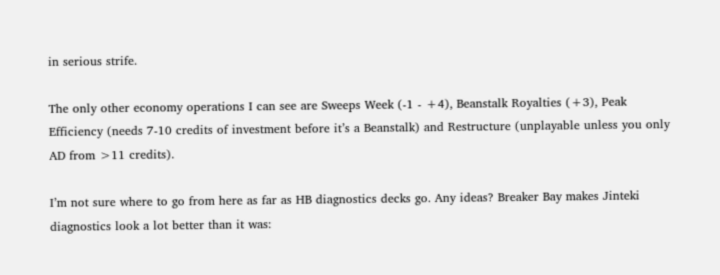in serious strife.

The only other economy operations I can see are Sweeps Week (-1 - +4), Beanstalk Royalties (+3), Peak Efficiency (needs 7-10 credits of investment before it’s a Beanstalk) and Restructure (unplayable unless you only AD from >11 credits).

I’m not sure where to go from here as far as HB diagnostics decks go. Any ideas? Breaker Bay makes Jinteki diagnostics look a lot better than it was: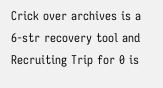Crick over archives is a 6-str recovery tool and Recruiting Trip for 0 is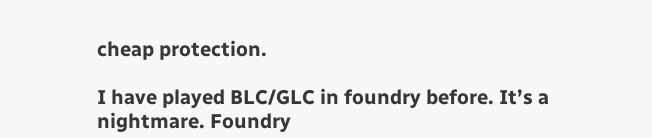cheap protection.

I have played BLC/GLC in foundry before. It’s a nightmare. Foundry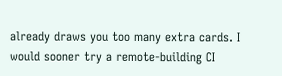already draws you too many extra cards. I would sooner try a remote-building CI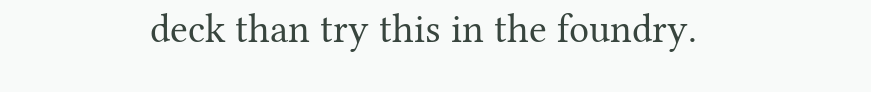deck than try this in the foundry.